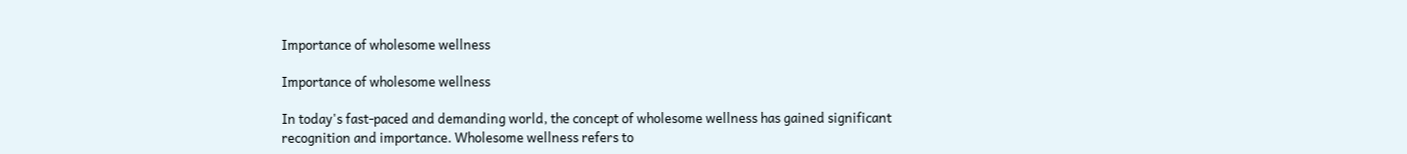Importance of wholesome wellness

Importance of wholesome wellness

In today's fast-paced and demanding world, the concept of wholesome wellness has gained significant recognition and importance. Wholesome wellness refers to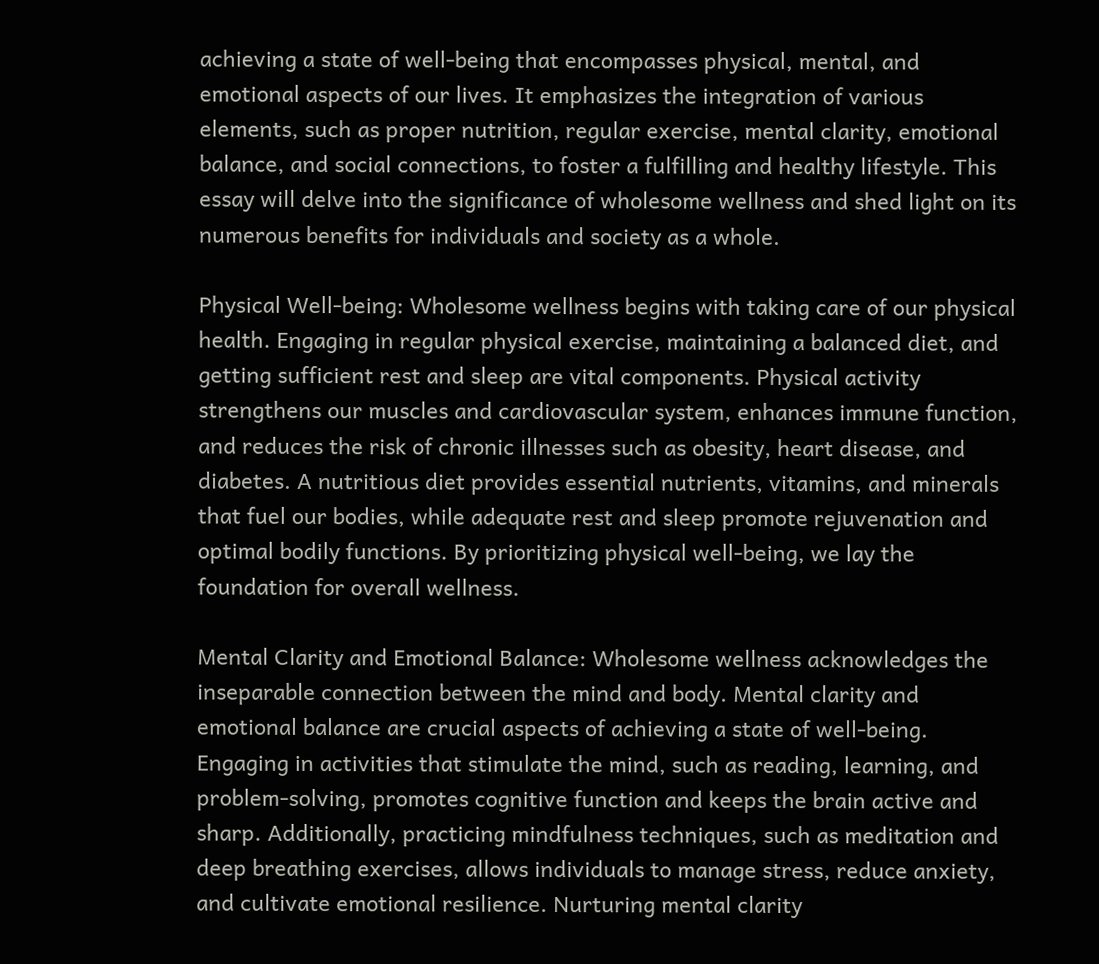achieving a state of well-being that encompasses physical, mental, and emotional aspects of our lives. It emphasizes the integration of various elements, such as proper nutrition, regular exercise, mental clarity, emotional balance, and social connections, to foster a fulfilling and healthy lifestyle. This essay will delve into the significance of wholesome wellness and shed light on its numerous benefits for individuals and society as a whole.

Physical Well-being: Wholesome wellness begins with taking care of our physical health. Engaging in regular physical exercise, maintaining a balanced diet, and getting sufficient rest and sleep are vital components. Physical activity strengthens our muscles and cardiovascular system, enhances immune function, and reduces the risk of chronic illnesses such as obesity, heart disease, and diabetes. A nutritious diet provides essential nutrients, vitamins, and minerals that fuel our bodies, while adequate rest and sleep promote rejuvenation and optimal bodily functions. By prioritizing physical well-being, we lay the foundation for overall wellness.

Mental Clarity and Emotional Balance: Wholesome wellness acknowledges the inseparable connection between the mind and body. Mental clarity and emotional balance are crucial aspects of achieving a state of well-being. Engaging in activities that stimulate the mind, such as reading, learning, and problem-solving, promotes cognitive function and keeps the brain active and sharp. Additionally, practicing mindfulness techniques, such as meditation and deep breathing exercises, allows individuals to manage stress, reduce anxiety, and cultivate emotional resilience. Nurturing mental clarity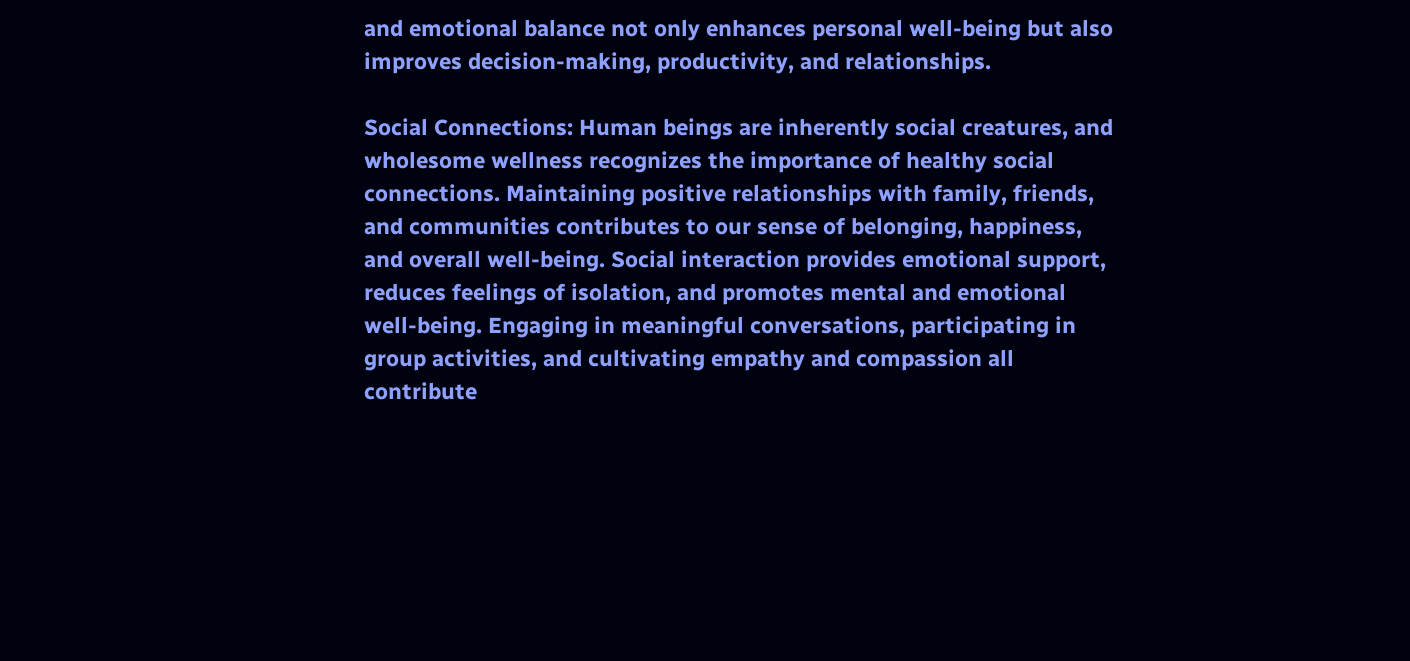and emotional balance not only enhances personal well-being but also improves decision-making, productivity, and relationships.

Social Connections: Human beings are inherently social creatures, and wholesome wellness recognizes the importance of healthy social connections. Maintaining positive relationships with family, friends, and communities contributes to our sense of belonging, happiness, and overall well-being. Social interaction provides emotional support, reduces feelings of isolation, and promotes mental and emotional well-being. Engaging in meaningful conversations, participating in group activities, and cultivating empathy and compassion all contribute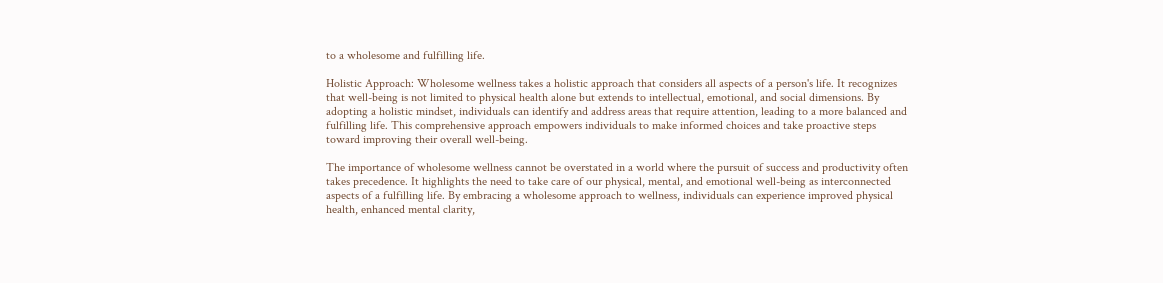to a wholesome and fulfilling life.

Holistic Approach: Wholesome wellness takes a holistic approach that considers all aspects of a person's life. It recognizes that well-being is not limited to physical health alone but extends to intellectual, emotional, and social dimensions. By adopting a holistic mindset, individuals can identify and address areas that require attention, leading to a more balanced and fulfilling life. This comprehensive approach empowers individuals to make informed choices and take proactive steps toward improving their overall well-being.

The importance of wholesome wellness cannot be overstated in a world where the pursuit of success and productivity often takes precedence. It highlights the need to take care of our physical, mental, and emotional well-being as interconnected aspects of a fulfilling life. By embracing a wholesome approach to wellness, individuals can experience improved physical health, enhanced mental clarity,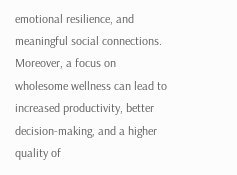emotional resilience, and meaningful social connections. Moreover, a focus on wholesome wellness can lead to increased productivity, better decision-making, and a higher quality of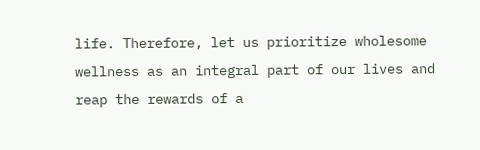life. Therefore, let us prioritize wholesome wellness as an integral part of our lives and reap the rewards of a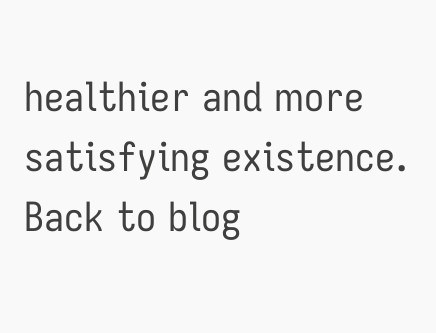healthier and more satisfying existence.
Back to blog